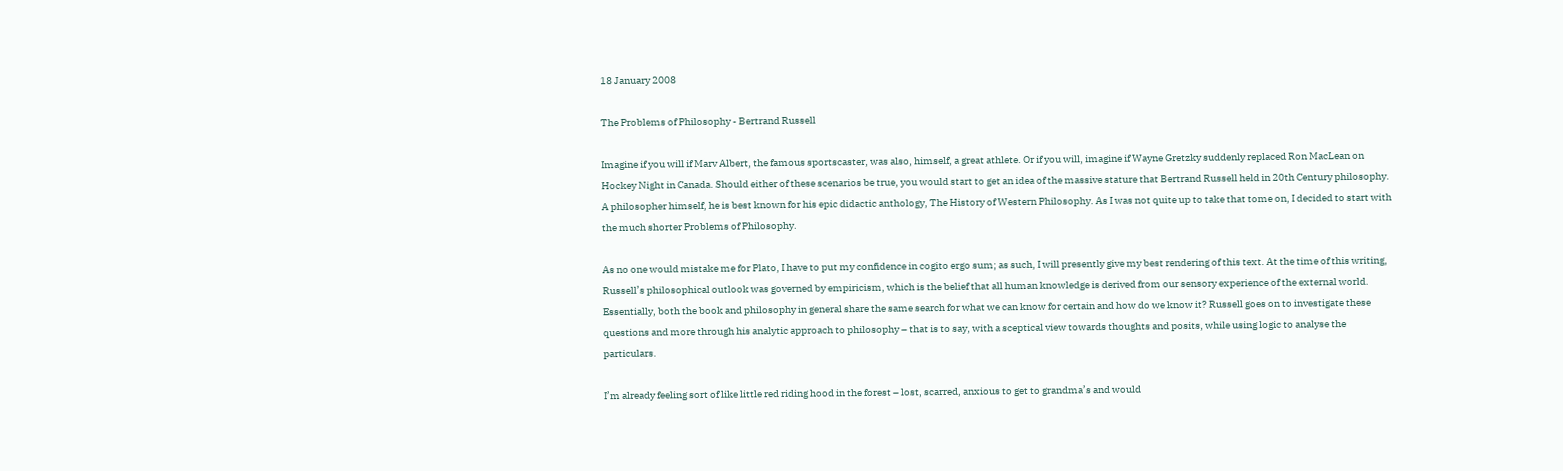18 January 2008

The Problems of Philosophy - Bertrand Russell

Imagine if you will if Marv Albert, the famous sportscaster, was also, himself, a great athlete. Or if you will, imagine if Wayne Gretzky suddenly replaced Ron MacLean on Hockey Night in Canada. Should either of these scenarios be true, you would start to get an idea of the massive stature that Bertrand Russell held in 20th Century philosophy. A philosopher himself, he is best known for his epic didactic anthology, The History of Western Philosophy. As I was not quite up to take that tome on, I decided to start with the much shorter Problems of Philosophy.

As no one would mistake me for Plato, I have to put my confidence in cogito ergo sum; as such, I will presently give my best rendering of this text. At the time of this writing, Russell’s philosophical outlook was governed by empiricism, which is the belief that all human knowledge is derived from our sensory experience of the external world. Essentially, both the book and philosophy in general share the same search for what we can know for certain and how do we know it? Russell goes on to investigate these questions and more through his analytic approach to philosophy – that is to say, with a sceptical view towards thoughts and posits, while using logic to analyse the particulars.

I’m already feeling sort of like little red riding hood in the forest – lost, scarred, anxious to get to grandma’s and would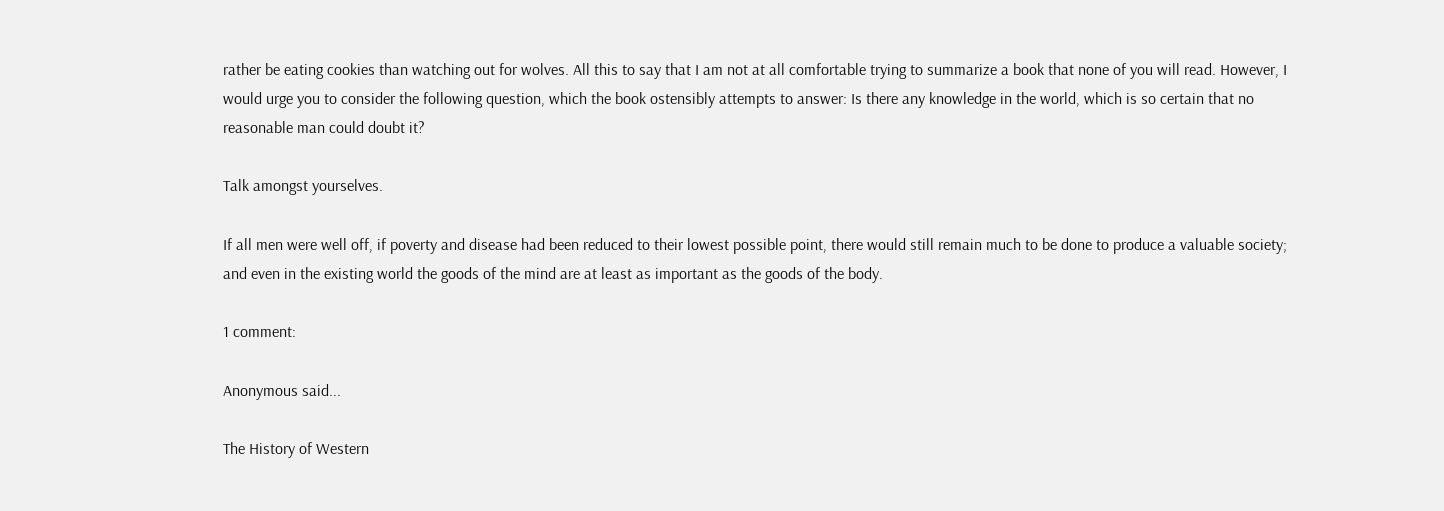rather be eating cookies than watching out for wolves. All this to say that I am not at all comfortable trying to summarize a book that none of you will read. However, I would urge you to consider the following question, which the book ostensibly attempts to answer: Is there any knowledge in the world, which is so certain that no reasonable man could doubt it?

Talk amongst yourselves.

If all men were well off, if poverty and disease had been reduced to their lowest possible point, there would still remain much to be done to produce a valuable society; and even in the existing world the goods of the mind are at least as important as the goods of the body.

1 comment:

Anonymous said...

The History of Western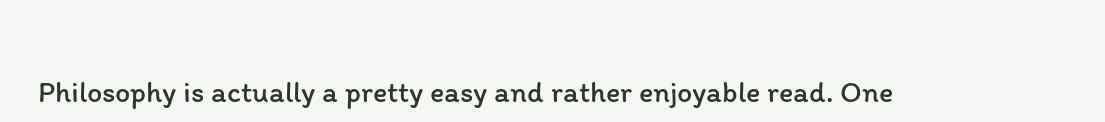Philosophy is actually a pretty easy and rather enjoyable read. One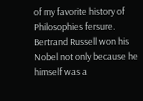of my favorite history of Philosophies fersure. Bertrand Russell won his Nobel not only because he himself was a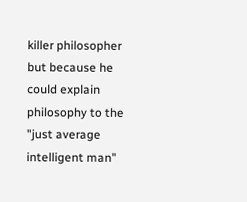killer philosopher but because he could explain philosophy to the "just average intelligent man"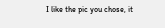I like the pic you chose, it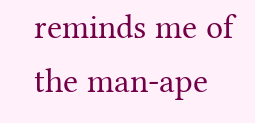reminds me of the man-ape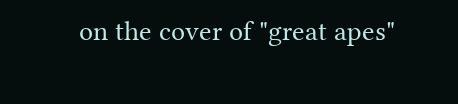on the cover of "great apes"